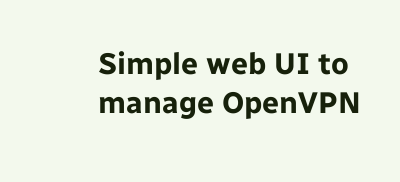Simple web UI to manage OpenVPN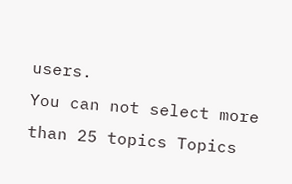users.
You can not select more than 25 topics Topics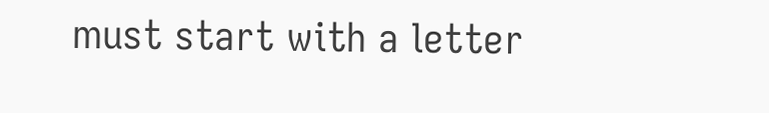must start with a letter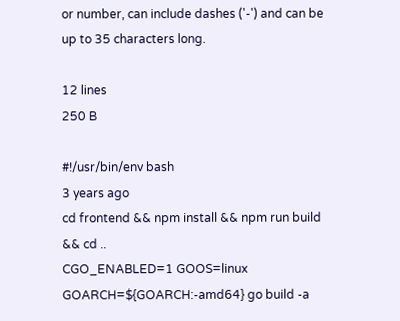or number, can include dashes ('-') and can be up to 35 characters long.

12 lines
250 B

#!/usr/bin/env bash
3 years ago
cd frontend && npm install && npm run build && cd ..
CGO_ENABLED=1 GOOS=linux GOARCH=${GOARCH:-amd64} go build -a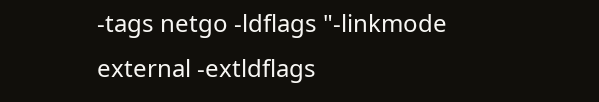-tags netgo -ldflags "-linkmode external -extldflags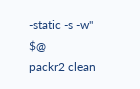-static -s -w" $@
packr2 clean